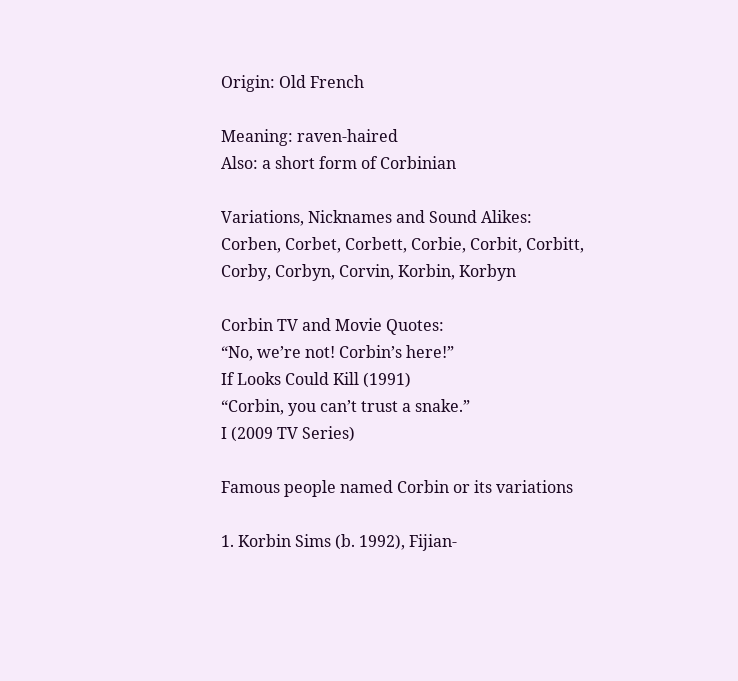Origin: Old French

Meaning: raven-haired
Also: a short form of Corbinian

Variations, Nicknames and Sound Alikes:
Corben, Corbet, Corbett, Corbie, Corbit, Corbitt,
Corby, Corbyn, Corvin, Korbin, Korbyn

Corbin TV and Movie Quotes:
“No, we’re not! Corbin’s here!”
If Looks Could Kill (1991)
“Corbin, you can’t trust a snake.”
I (2009 TV Series)

Famous people named Corbin or its variations

1. Korbin Sims (b. 1992), Fijian-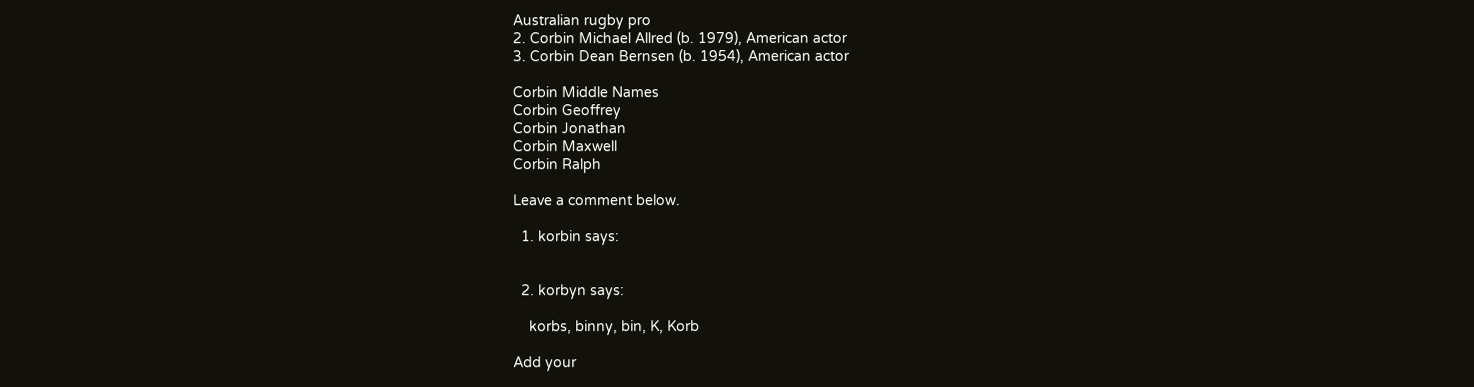Australian rugby pro
2. Corbin Michael Allred (b. 1979), American actor
3. Corbin Dean Bernsen (b. 1954), American actor

Corbin Middle Names
Corbin Geoffrey
Corbin Jonathan
Corbin Maxwell
Corbin Ralph

Leave a comment below.

  1. korbin says:


  2. korbyn says:

    korbs, binny, bin, K, Korb

Add your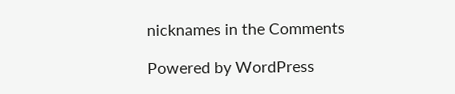nicknames in the Comments

Powered by WordPress